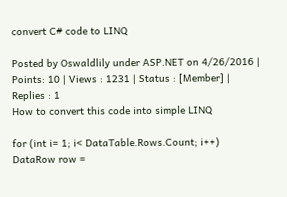convert C# code to LINQ

Posted by Oswaldlily under ASP.NET on 4/26/2016 | Points: 10 | Views : 1231 | Status : [Member] | Replies : 1
How to convert this code into simple LINQ

for (int i= 1; i< DataTable.Rows.Count; i++)
DataRow row =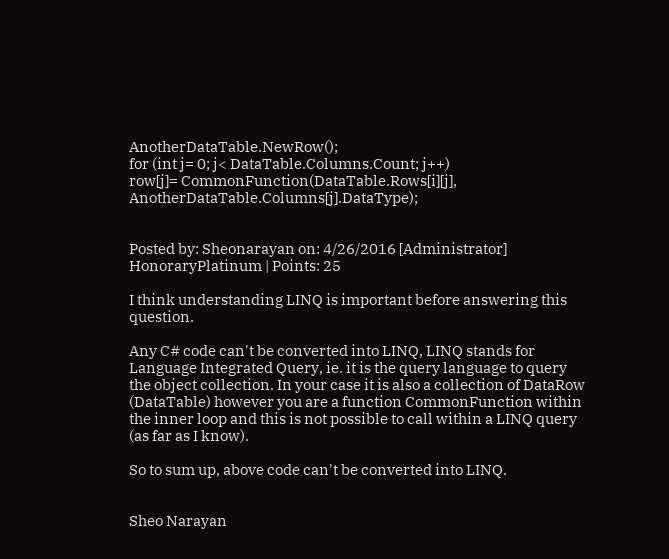AnotherDataTable.NewRow();
for (int j= 0; j< DataTable.Columns.Count; j++)
row[j]= CommonFunction(DataTable.Rows[i][j], AnotherDataTable.Columns[j].DataType);


Posted by: Sheonarayan on: 4/26/2016 [Administrator] HonoraryPlatinum | Points: 25

I think understanding LINQ is important before answering this question.

Any C# code can't be converted into LINQ, LINQ stands for Language Integrated Query, ie. it is the query language to query the object collection. In your case it is also a collection of DataRow (DataTable) however you are a function CommonFunction within the inner loop and this is not possible to call within a LINQ query (as far as I know).

So to sum up, above code can't be converted into LINQ.


Sheo Narayan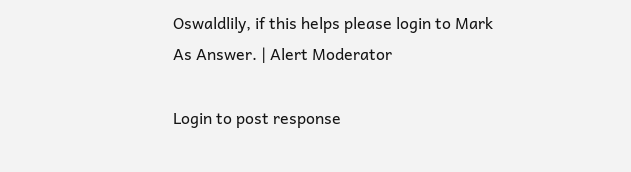Oswaldlily, if this helps please login to Mark As Answer. | Alert Moderator

Login to post response